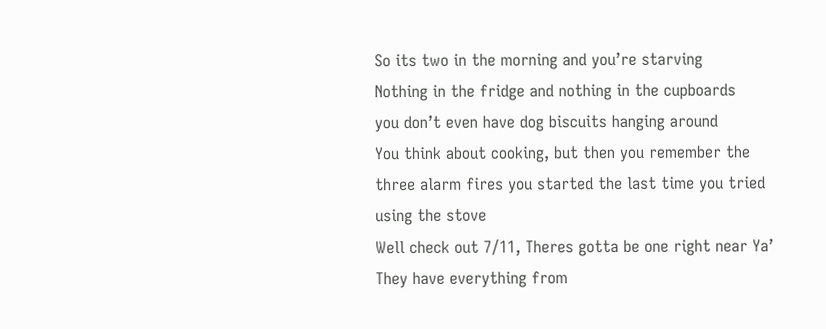So its two in the morning and you’re starving
Nothing in the fridge and nothing in the cupboards
you don’t even have dog biscuits hanging around
You think about cooking, but then you remember the three alarm fires you started the last time you tried using the stove
Well check out 7/11, Theres gotta be one right near Ya’
They have everything from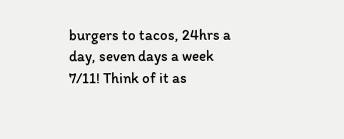burgers to tacos, 24hrs a day, seven days a week
7/11! Think of it as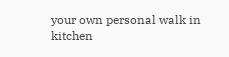your own personal walk in kitchen